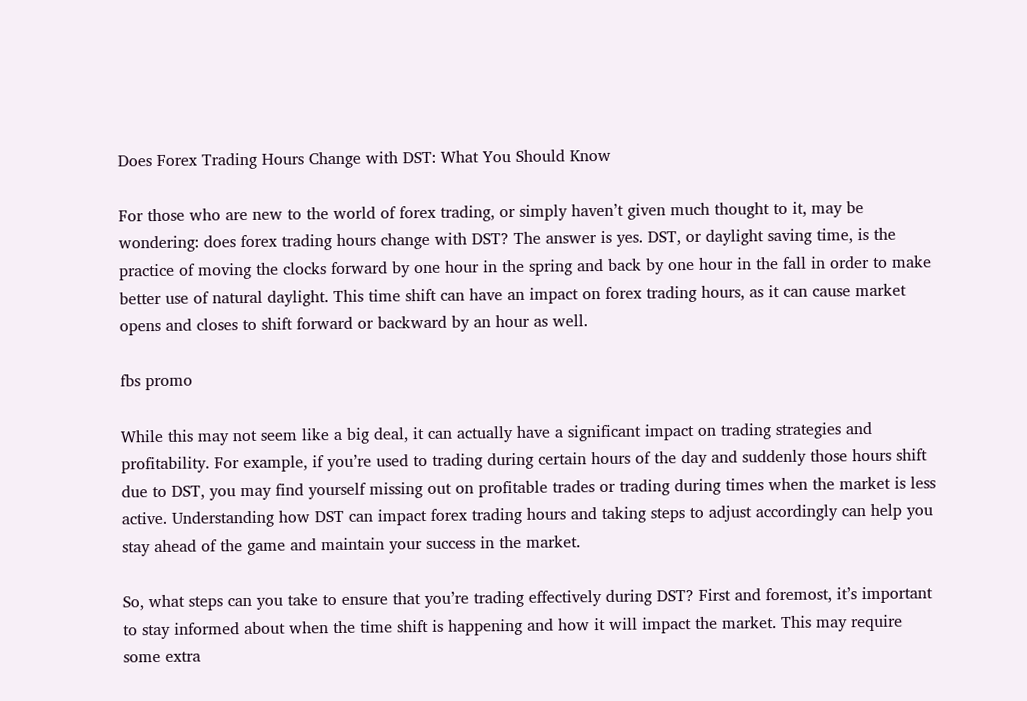Does Forex Trading Hours Change with DST: What You Should Know

For those who are new to the world of forex trading, or simply haven’t given much thought to it, may be wondering: does forex trading hours change with DST? The answer is yes. DST, or daylight saving time, is the practice of moving the clocks forward by one hour in the spring and back by one hour in the fall in order to make better use of natural daylight. This time shift can have an impact on forex trading hours, as it can cause market opens and closes to shift forward or backward by an hour as well.

fbs promo

While this may not seem like a big deal, it can actually have a significant impact on trading strategies and profitability. For example, if you’re used to trading during certain hours of the day and suddenly those hours shift due to DST, you may find yourself missing out on profitable trades or trading during times when the market is less active. Understanding how DST can impact forex trading hours and taking steps to adjust accordingly can help you stay ahead of the game and maintain your success in the market.

So, what steps can you take to ensure that you’re trading effectively during DST? First and foremost, it’s important to stay informed about when the time shift is happening and how it will impact the market. This may require some extra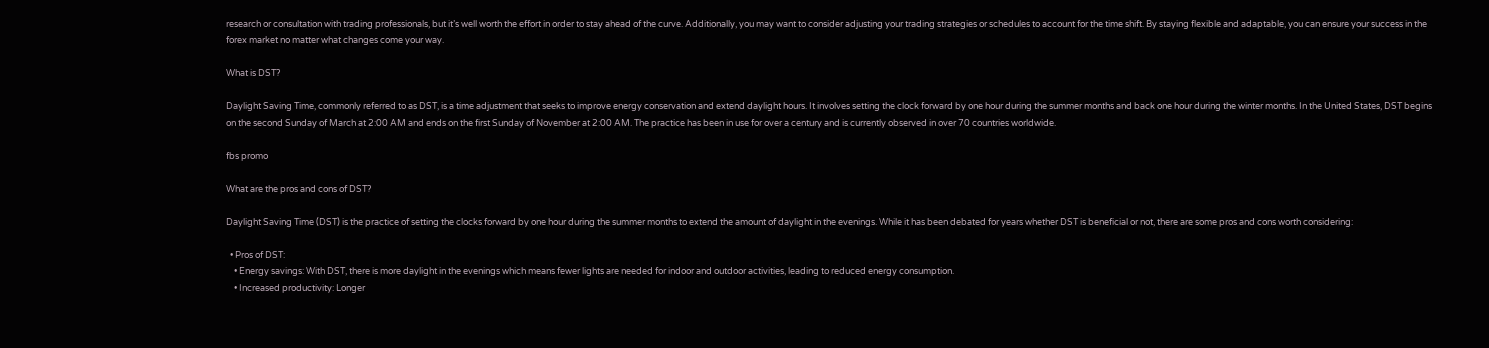research or consultation with trading professionals, but it’s well worth the effort in order to stay ahead of the curve. Additionally, you may want to consider adjusting your trading strategies or schedules to account for the time shift. By staying flexible and adaptable, you can ensure your success in the forex market no matter what changes come your way.

What is DST?

Daylight Saving Time, commonly referred to as DST, is a time adjustment that seeks to improve energy conservation and extend daylight hours. It involves setting the clock forward by one hour during the summer months and back one hour during the winter months. In the United States, DST begins on the second Sunday of March at 2:00 AM and ends on the first Sunday of November at 2:00 AM. The practice has been in use for over a century and is currently observed in over 70 countries worldwide.

fbs promo

What are the pros and cons of DST?

Daylight Saving Time (DST) is the practice of setting the clocks forward by one hour during the summer months to extend the amount of daylight in the evenings. While it has been debated for years whether DST is beneficial or not, there are some pros and cons worth considering:

  • Pros of DST:
    • Energy savings: With DST, there is more daylight in the evenings which means fewer lights are needed for indoor and outdoor activities, leading to reduced energy consumption.
    • Increased productivity: Longer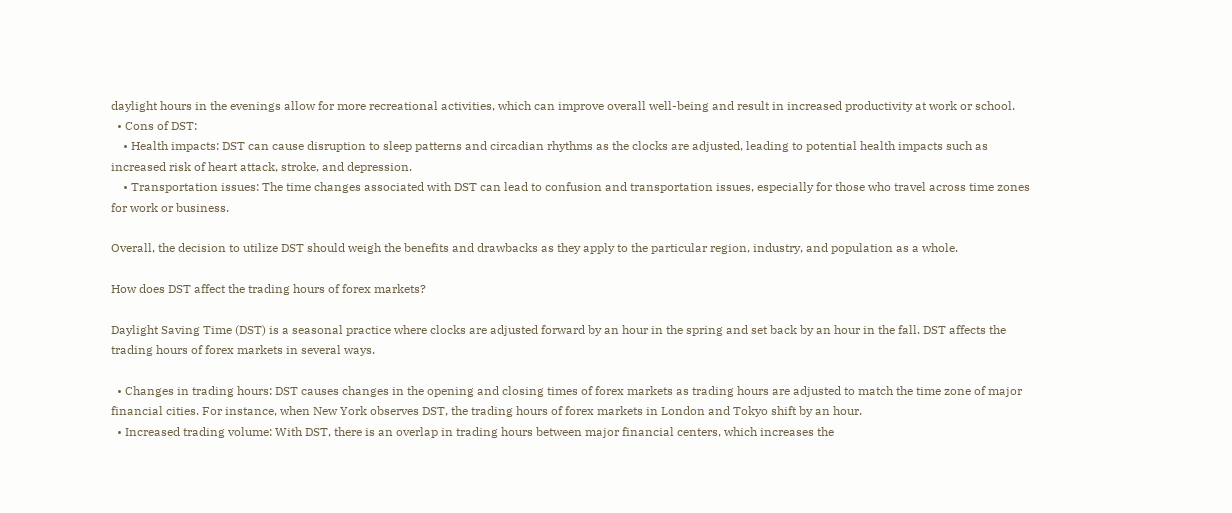daylight hours in the evenings allow for more recreational activities, which can improve overall well-being and result in increased productivity at work or school.
  • Cons of DST:
    • Health impacts: DST can cause disruption to sleep patterns and circadian rhythms as the clocks are adjusted, leading to potential health impacts such as increased risk of heart attack, stroke, and depression.
    • Transportation issues: The time changes associated with DST can lead to confusion and transportation issues, especially for those who travel across time zones for work or business.

Overall, the decision to utilize DST should weigh the benefits and drawbacks as they apply to the particular region, industry, and population as a whole.

How does DST affect the trading hours of forex markets?

Daylight Saving Time (DST) is a seasonal practice where clocks are adjusted forward by an hour in the spring and set back by an hour in the fall. DST affects the trading hours of forex markets in several ways.

  • Changes in trading hours: DST causes changes in the opening and closing times of forex markets as trading hours are adjusted to match the time zone of major financial cities. For instance, when New York observes DST, the trading hours of forex markets in London and Tokyo shift by an hour.
  • Increased trading volume: With DST, there is an overlap in trading hours between major financial centers, which increases the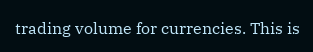trading volume for currencies. This is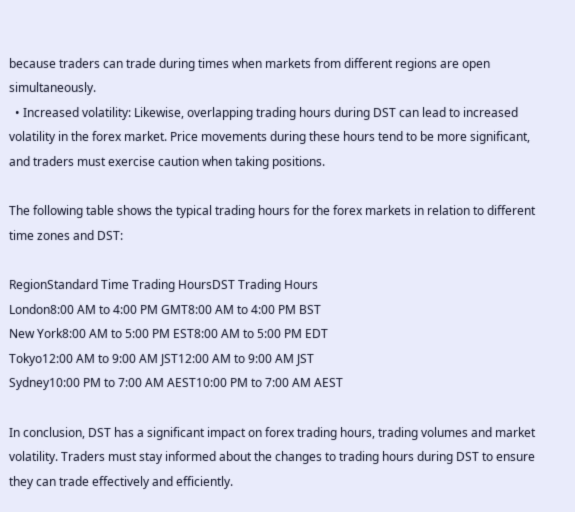because traders can trade during times when markets from different regions are open simultaneously.
  • Increased volatility: Likewise, overlapping trading hours during DST can lead to increased volatility in the forex market. Price movements during these hours tend to be more significant, and traders must exercise caution when taking positions.

The following table shows the typical trading hours for the forex markets in relation to different time zones and DST:

RegionStandard Time Trading HoursDST Trading Hours
London8:00 AM to 4:00 PM GMT8:00 AM to 4:00 PM BST
New York8:00 AM to 5:00 PM EST8:00 AM to 5:00 PM EDT
Tokyo12:00 AM to 9:00 AM JST12:00 AM to 9:00 AM JST
Sydney10:00 PM to 7:00 AM AEST10:00 PM to 7:00 AM AEST

In conclusion, DST has a significant impact on forex trading hours, trading volumes and market volatility. Traders must stay informed about the changes to trading hours during DST to ensure they can trade effectively and efficiently.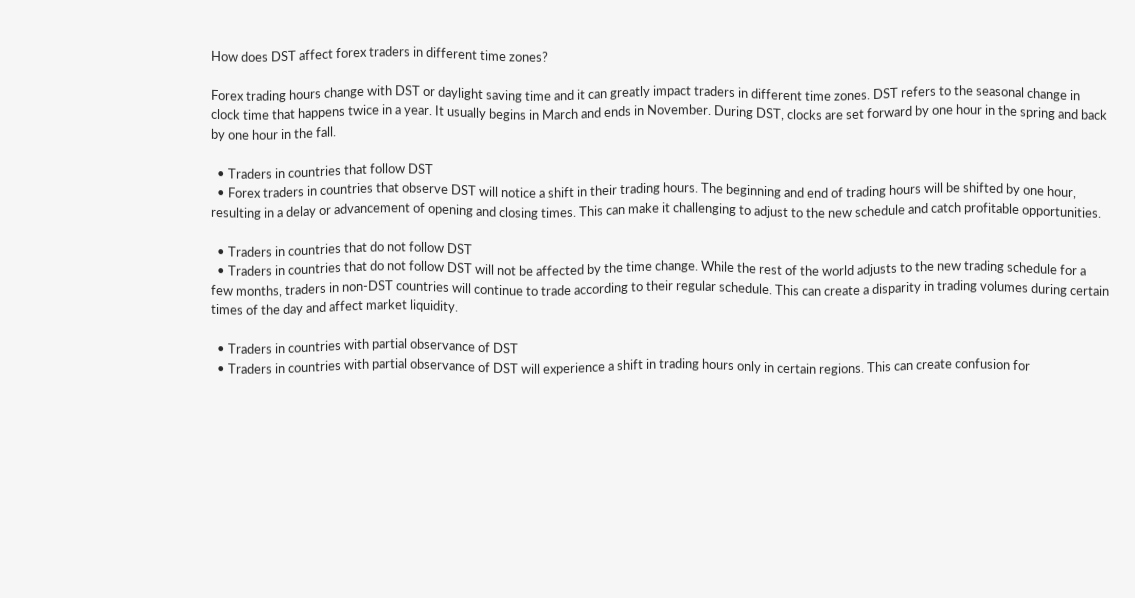How does DST affect forex traders in different time zones?

Forex trading hours change with DST or daylight saving time and it can greatly impact traders in different time zones. DST refers to the seasonal change in clock time that happens twice in a year. It usually begins in March and ends in November. During DST, clocks are set forward by one hour in the spring and back by one hour in the fall.

  • Traders in countries that follow DST
  • Forex traders in countries that observe DST will notice a shift in their trading hours. The beginning and end of trading hours will be shifted by one hour, resulting in a delay or advancement of opening and closing times. This can make it challenging to adjust to the new schedule and catch profitable opportunities.

  • Traders in countries that do not follow DST
  • Traders in countries that do not follow DST will not be affected by the time change. While the rest of the world adjusts to the new trading schedule for a few months, traders in non-DST countries will continue to trade according to their regular schedule. This can create a disparity in trading volumes during certain times of the day and affect market liquidity.

  • Traders in countries with partial observance of DST
  • Traders in countries with partial observance of DST will experience a shift in trading hours only in certain regions. This can create confusion for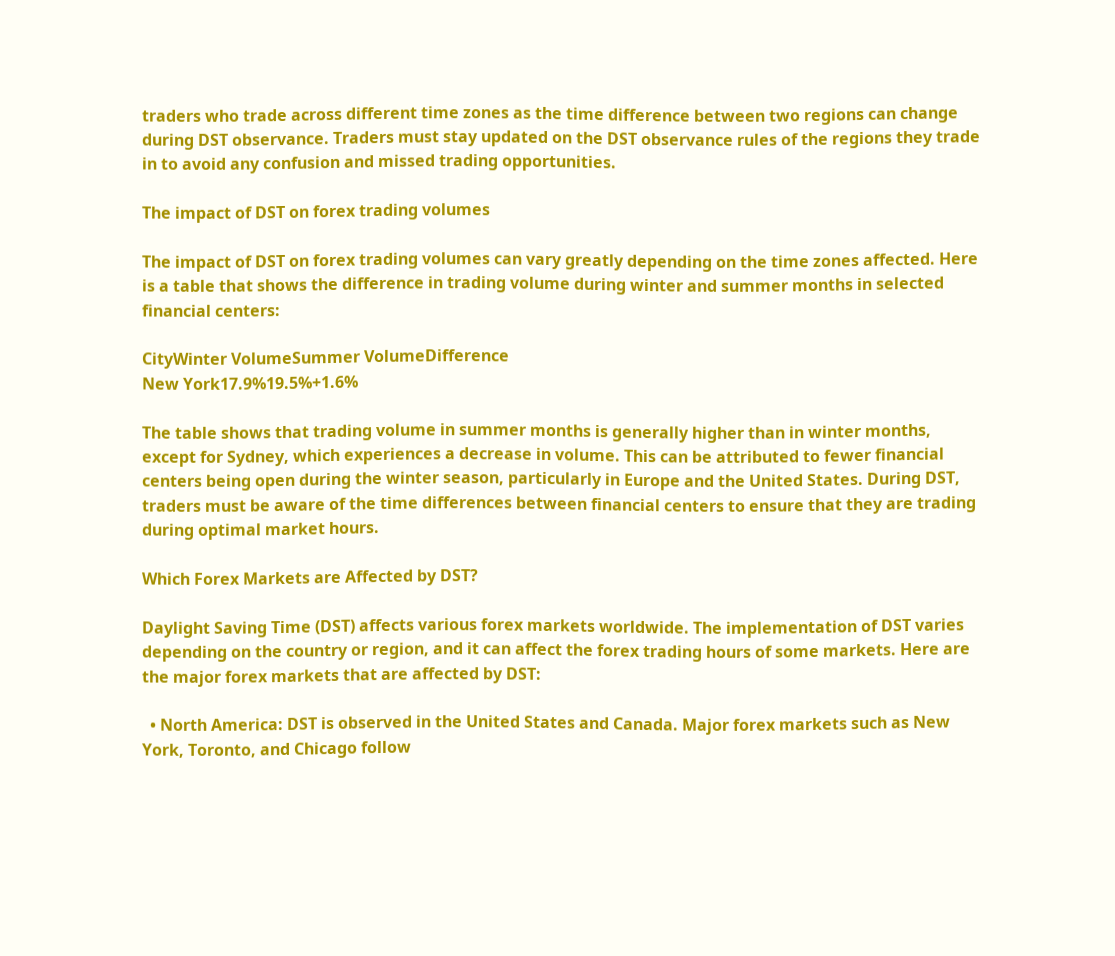traders who trade across different time zones as the time difference between two regions can change during DST observance. Traders must stay updated on the DST observance rules of the regions they trade in to avoid any confusion and missed trading opportunities.

The impact of DST on forex trading volumes

The impact of DST on forex trading volumes can vary greatly depending on the time zones affected. Here is a table that shows the difference in trading volume during winter and summer months in selected financial centers:

CityWinter VolumeSummer VolumeDifference
New York17.9%19.5%+1.6%

The table shows that trading volume in summer months is generally higher than in winter months, except for Sydney, which experiences a decrease in volume. This can be attributed to fewer financial centers being open during the winter season, particularly in Europe and the United States. During DST, traders must be aware of the time differences between financial centers to ensure that they are trading during optimal market hours.

Which Forex Markets are Affected by DST?

Daylight Saving Time (DST) affects various forex markets worldwide. The implementation of DST varies depending on the country or region, and it can affect the forex trading hours of some markets. Here are the major forex markets that are affected by DST:

  • North America: DST is observed in the United States and Canada. Major forex markets such as New York, Toronto, and Chicago follow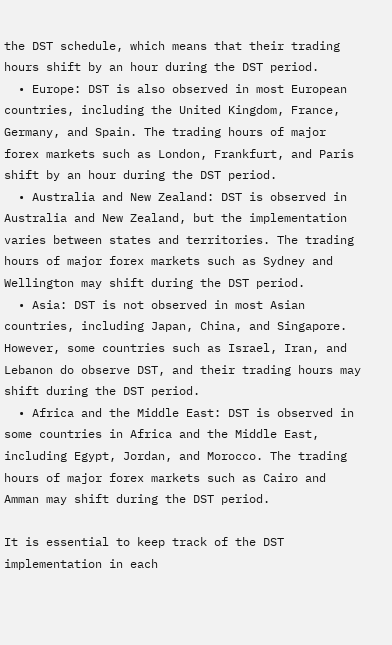the DST schedule, which means that their trading hours shift by an hour during the DST period.
  • Europe: DST is also observed in most European countries, including the United Kingdom, France, Germany, and Spain. The trading hours of major forex markets such as London, Frankfurt, and Paris shift by an hour during the DST period.
  • Australia and New Zealand: DST is observed in Australia and New Zealand, but the implementation varies between states and territories. The trading hours of major forex markets such as Sydney and Wellington may shift during the DST period.
  • Asia: DST is not observed in most Asian countries, including Japan, China, and Singapore. However, some countries such as Israel, Iran, and Lebanon do observe DST, and their trading hours may shift during the DST period.
  • Africa and the Middle East: DST is observed in some countries in Africa and the Middle East, including Egypt, Jordan, and Morocco. The trading hours of major forex markets such as Cairo and Amman may shift during the DST period.

It is essential to keep track of the DST implementation in each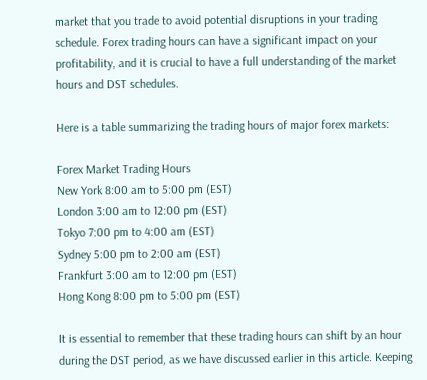market that you trade to avoid potential disruptions in your trading schedule. Forex trading hours can have a significant impact on your profitability, and it is crucial to have a full understanding of the market hours and DST schedules.

Here is a table summarizing the trading hours of major forex markets:

Forex Market Trading Hours
New York 8:00 am to 5:00 pm (EST)
London 3:00 am to 12:00 pm (EST)
Tokyo 7:00 pm to 4:00 am (EST)
Sydney 5:00 pm to 2:00 am (EST)
Frankfurt 3:00 am to 12:00 pm (EST)
Hong Kong 8:00 pm to 5:00 pm (EST)

It is essential to remember that these trading hours can shift by an hour during the DST period, as we have discussed earlier in this article. Keeping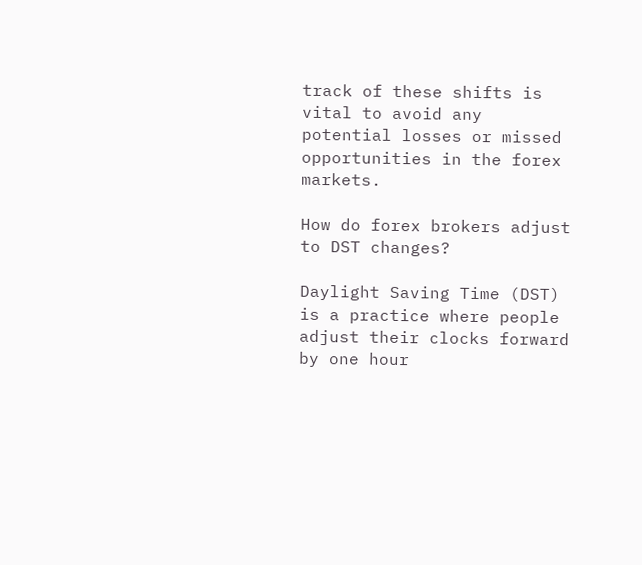track of these shifts is vital to avoid any potential losses or missed opportunities in the forex markets.

How do forex brokers adjust to DST changes?

Daylight Saving Time (DST) is a practice where people adjust their clocks forward by one hour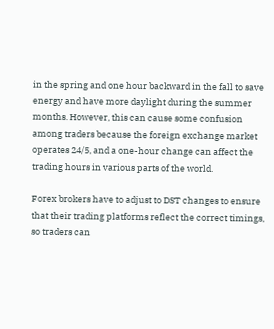in the spring and one hour backward in the fall to save energy and have more daylight during the summer months. However, this can cause some confusion among traders because the foreign exchange market operates 24/5, and a one-hour change can affect the trading hours in various parts of the world.

Forex brokers have to adjust to DST changes to ensure that their trading platforms reflect the correct timings, so traders can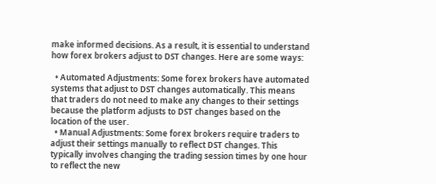make informed decisions. As a result, it is essential to understand how forex brokers adjust to DST changes. Here are some ways:

  • Automated Adjustments: Some forex brokers have automated systems that adjust to DST changes automatically. This means that traders do not need to make any changes to their settings because the platform adjusts to DST changes based on the location of the user.
  • Manual Adjustments: Some forex brokers require traders to adjust their settings manually to reflect DST changes. This typically involves changing the trading session times by one hour to reflect the new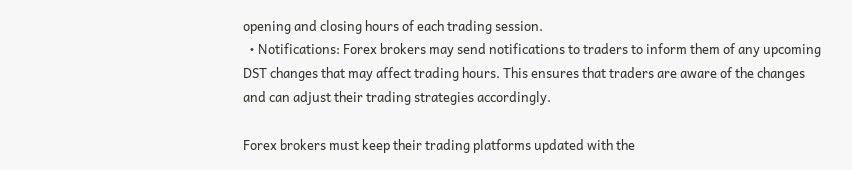opening and closing hours of each trading session.
  • Notifications: Forex brokers may send notifications to traders to inform them of any upcoming DST changes that may affect trading hours. This ensures that traders are aware of the changes and can adjust their trading strategies accordingly.

Forex brokers must keep their trading platforms updated with the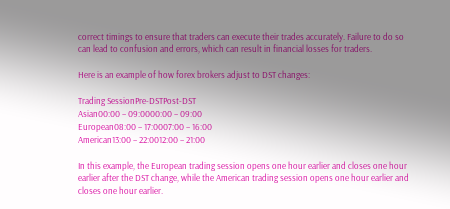correct timings to ensure that traders can execute their trades accurately. Failure to do so can lead to confusion and errors, which can result in financial losses for traders.

Here is an example of how forex brokers adjust to DST changes:

Trading SessionPre-DSTPost-DST
Asian00:00 – 09:0000:00 – 09:00
European08:00 – 17:0007:00 – 16:00
American13:00 – 22:0012:00 – 21:00

In this example, the European trading session opens one hour earlier and closes one hour earlier after the DST change, while the American trading session opens one hour earlier and closes one hour earlier.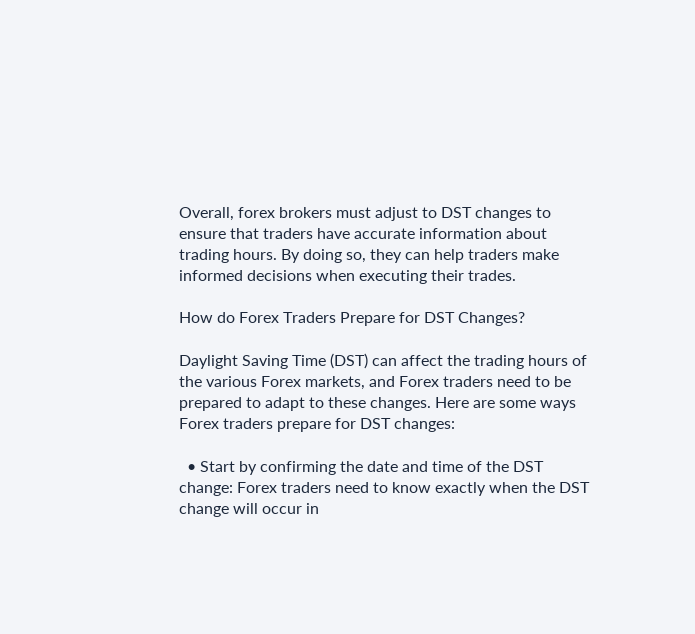Overall, forex brokers must adjust to DST changes to ensure that traders have accurate information about trading hours. By doing so, they can help traders make informed decisions when executing their trades.

How do Forex Traders Prepare for DST Changes?

Daylight Saving Time (DST) can affect the trading hours of the various Forex markets, and Forex traders need to be prepared to adapt to these changes. Here are some ways Forex traders prepare for DST changes:

  • Start by confirming the date and time of the DST change: Forex traders need to know exactly when the DST change will occur in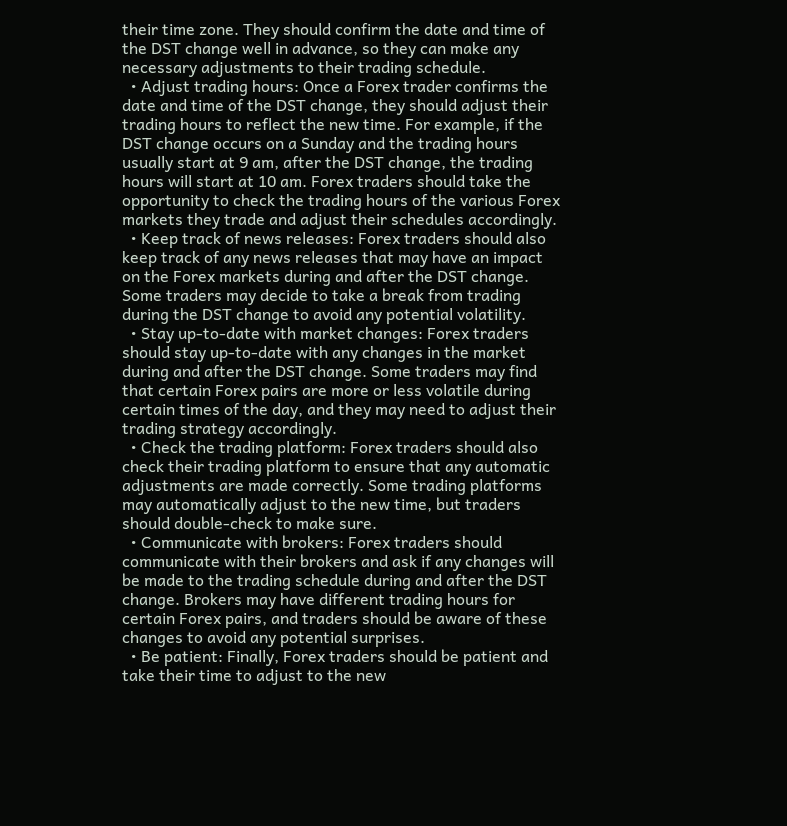their time zone. They should confirm the date and time of the DST change well in advance, so they can make any necessary adjustments to their trading schedule.
  • Adjust trading hours: Once a Forex trader confirms the date and time of the DST change, they should adjust their trading hours to reflect the new time. For example, if the DST change occurs on a Sunday and the trading hours usually start at 9 am, after the DST change, the trading hours will start at 10 am. Forex traders should take the opportunity to check the trading hours of the various Forex markets they trade and adjust their schedules accordingly.
  • Keep track of news releases: Forex traders should also keep track of any news releases that may have an impact on the Forex markets during and after the DST change. Some traders may decide to take a break from trading during the DST change to avoid any potential volatility.
  • Stay up-to-date with market changes: Forex traders should stay up-to-date with any changes in the market during and after the DST change. Some traders may find that certain Forex pairs are more or less volatile during certain times of the day, and they may need to adjust their trading strategy accordingly.
  • Check the trading platform: Forex traders should also check their trading platform to ensure that any automatic adjustments are made correctly. Some trading platforms may automatically adjust to the new time, but traders should double-check to make sure.
  • Communicate with brokers: Forex traders should communicate with their brokers and ask if any changes will be made to the trading schedule during and after the DST change. Brokers may have different trading hours for certain Forex pairs, and traders should be aware of these changes to avoid any potential surprises.
  • Be patient: Finally, Forex traders should be patient and take their time to adjust to the new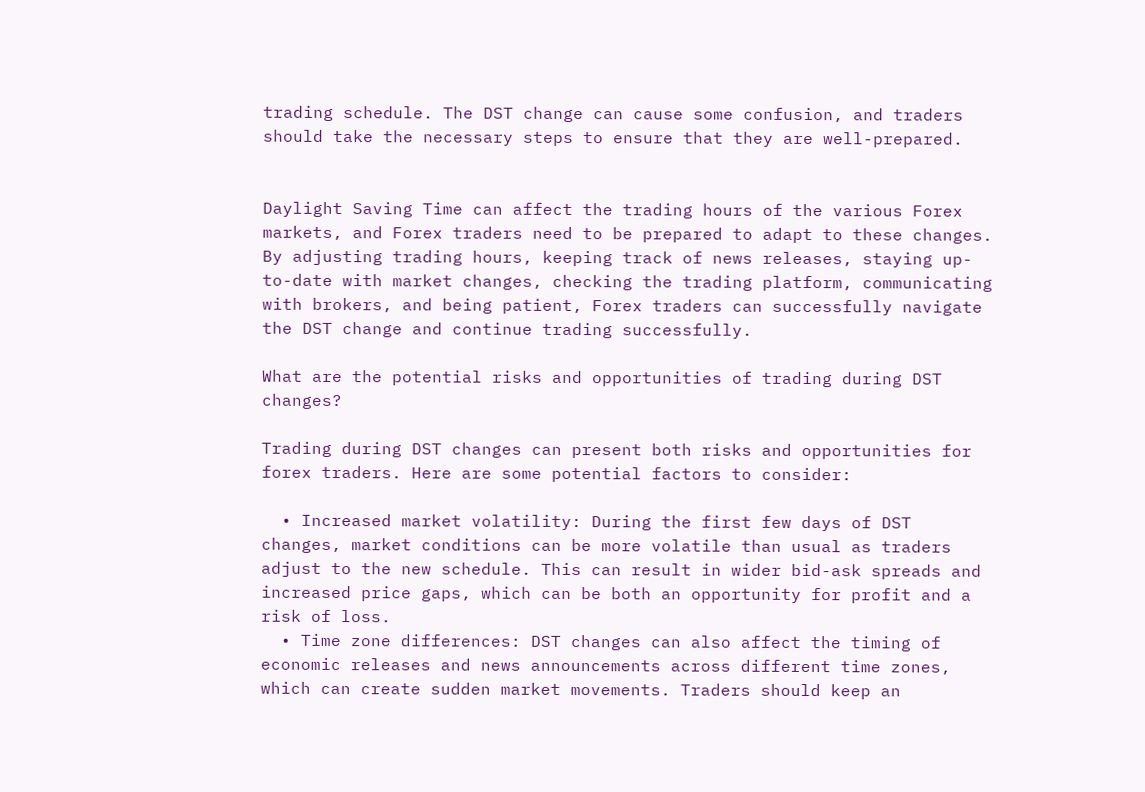trading schedule. The DST change can cause some confusion, and traders should take the necessary steps to ensure that they are well-prepared.


Daylight Saving Time can affect the trading hours of the various Forex markets, and Forex traders need to be prepared to adapt to these changes. By adjusting trading hours, keeping track of news releases, staying up-to-date with market changes, checking the trading platform, communicating with brokers, and being patient, Forex traders can successfully navigate the DST change and continue trading successfully.

What are the potential risks and opportunities of trading during DST changes?

Trading during DST changes can present both risks and opportunities for forex traders. Here are some potential factors to consider:

  • Increased market volatility: During the first few days of DST changes, market conditions can be more volatile than usual as traders adjust to the new schedule. This can result in wider bid-ask spreads and increased price gaps, which can be both an opportunity for profit and a risk of loss.
  • Time zone differences: DST changes can also affect the timing of economic releases and news announcements across different time zones, which can create sudden market movements. Traders should keep an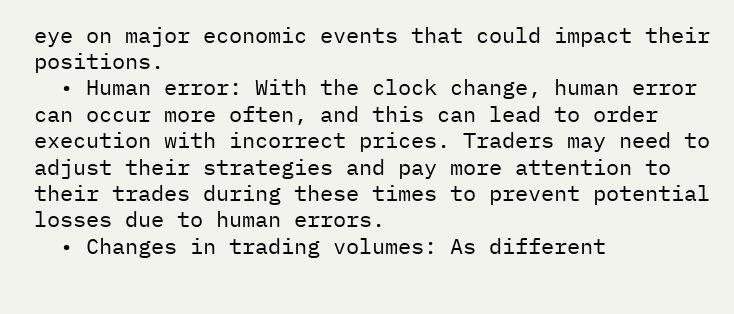eye on major economic events that could impact their positions.
  • Human error: With the clock change, human error can occur more often, and this can lead to order execution with incorrect prices. Traders may need to adjust their strategies and pay more attention to their trades during these times to prevent potential losses due to human errors.
  • Changes in trading volumes: As different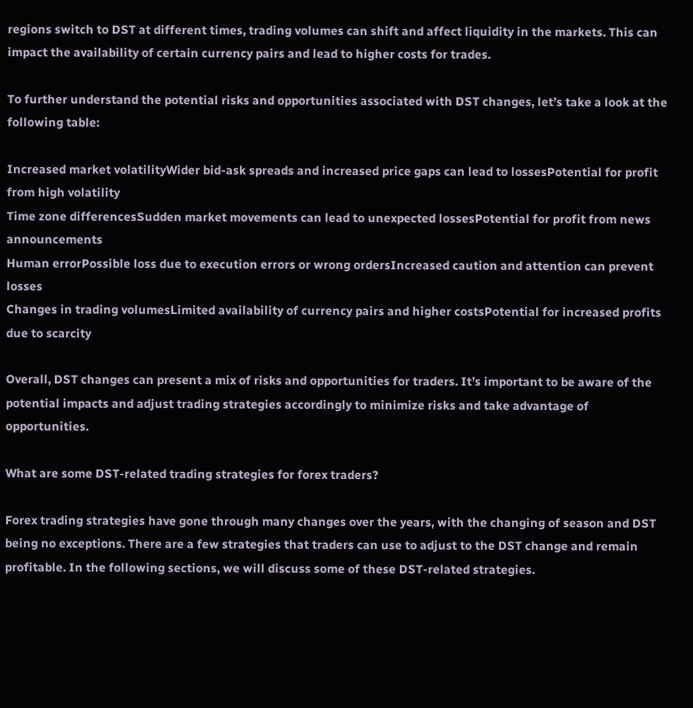regions switch to DST at different times, trading volumes can shift and affect liquidity in the markets. This can impact the availability of certain currency pairs and lead to higher costs for trades.

To further understand the potential risks and opportunities associated with DST changes, let’s take a look at the following table:

Increased market volatilityWider bid-ask spreads and increased price gaps can lead to lossesPotential for profit from high volatility
Time zone differencesSudden market movements can lead to unexpected lossesPotential for profit from news announcements
Human errorPossible loss due to execution errors or wrong ordersIncreased caution and attention can prevent losses
Changes in trading volumesLimited availability of currency pairs and higher costsPotential for increased profits due to scarcity

Overall, DST changes can present a mix of risks and opportunities for traders. It’s important to be aware of the potential impacts and adjust trading strategies accordingly to minimize risks and take advantage of opportunities.

What are some DST-related trading strategies for forex traders?

Forex trading strategies have gone through many changes over the years, with the changing of season and DST being no exceptions. There are a few strategies that traders can use to adjust to the DST change and remain profitable. In the following sections, we will discuss some of these DST-related strategies.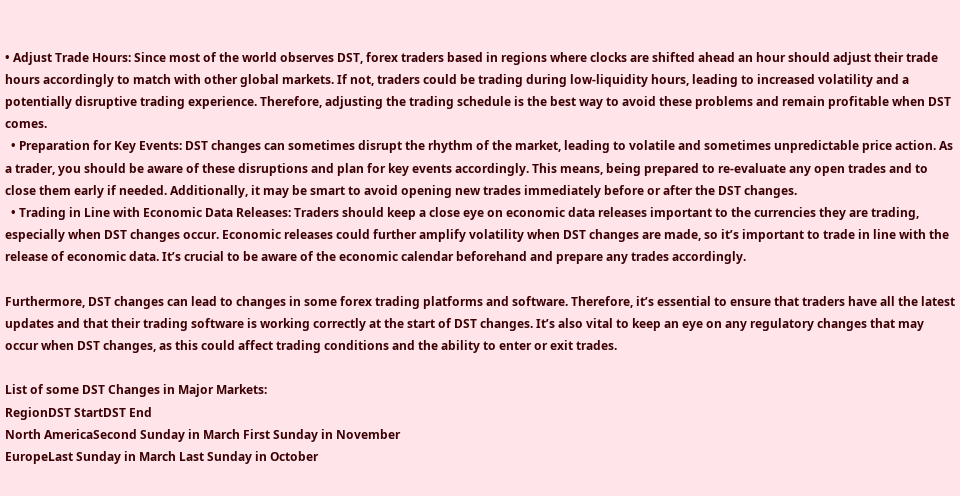• Adjust Trade Hours: Since most of the world observes DST, forex traders based in regions where clocks are shifted ahead an hour should adjust their trade hours accordingly to match with other global markets. If not, traders could be trading during low-liquidity hours, leading to increased volatility and a potentially disruptive trading experience. Therefore, adjusting the trading schedule is the best way to avoid these problems and remain profitable when DST comes.
  • Preparation for Key Events: DST changes can sometimes disrupt the rhythm of the market, leading to volatile and sometimes unpredictable price action. As a trader, you should be aware of these disruptions and plan for key events accordingly. This means, being prepared to re-evaluate any open trades and to close them early if needed. Additionally, it may be smart to avoid opening new trades immediately before or after the DST changes.
  • Trading in Line with Economic Data Releases: Traders should keep a close eye on economic data releases important to the currencies they are trading, especially when DST changes occur. Economic releases could further amplify volatility when DST changes are made, so it’s important to trade in line with the release of economic data. It’s crucial to be aware of the economic calendar beforehand and prepare any trades accordingly.

Furthermore, DST changes can lead to changes in some forex trading platforms and software. Therefore, it’s essential to ensure that traders have all the latest updates and that their trading software is working correctly at the start of DST changes. It’s also vital to keep an eye on any regulatory changes that may occur when DST changes, as this could affect trading conditions and the ability to enter or exit trades.

List of some DST Changes in Major Markets:
RegionDST StartDST End
North AmericaSecond Sunday in March First Sunday in November
EuropeLast Sunday in March Last Sunday in October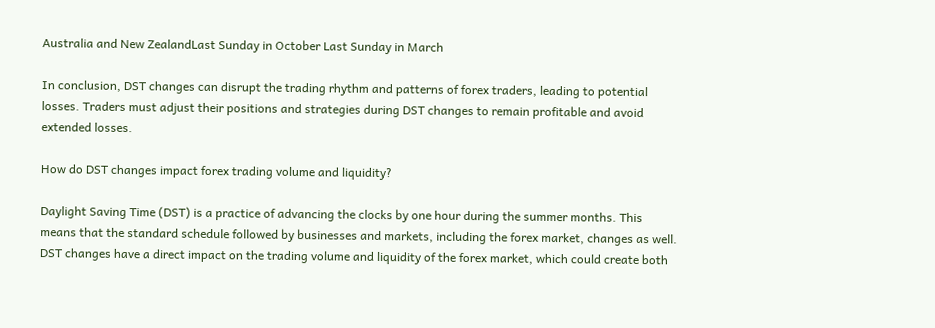Australia and New ZealandLast Sunday in October Last Sunday in March

In conclusion, DST changes can disrupt the trading rhythm and patterns of forex traders, leading to potential losses. Traders must adjust their positions and strategies during DST changes to remain profitable and avoid extended losses.

How do DST changes impact forex trading volume and liquidity?

Daylight Saving Time (DST) is a practice of advancing the clocks by one hour during the summer months. This means that the standard schedule followed by businesses and markets, including the forex market, changes as well. DST changes have a direct impact on the trading volume and liquidity of the forex market, which could create both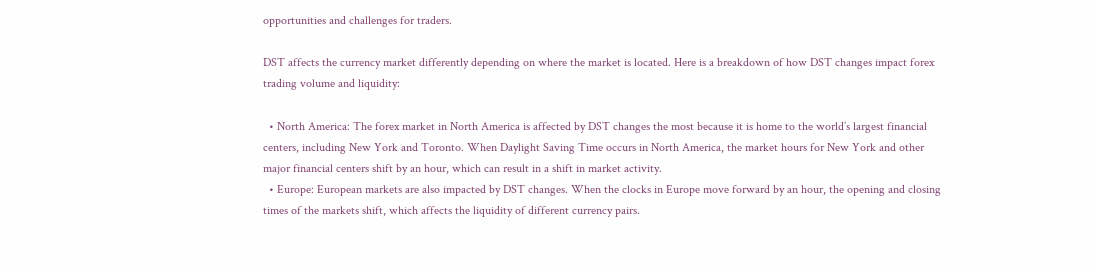opportunities and challenges for traders.

DST affects the currency market differently depending on where the market is located. Here is a breakdown of how DST changes impact forex trading volume and liquidity:

  • North America: The forex market in North America is affected by DST changes the most because it is home to the world’s largest financial centers, including New York and Toronto. When Daylight Saving Time occurs in North America, the market hours for New York and other major financial centers shift by an hour, which can result in a shift in market activity.
  • Europe: European markets are also impacted by DST changes. When the clocks in Europe move forward by an hour, the opening and closing times of the markets shift, which affects the liquidity of different currency pairs.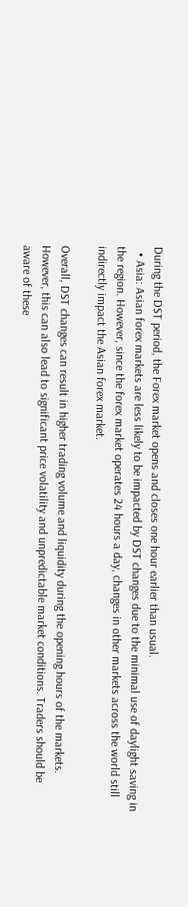During the DST period, the Forex market opens and closes one hour earlier than usual.
  • Asia: Asian forex markets are less likely to be impacted by DST changes due to the minimal use of daylight saving in the region. However, since the forex market operates 24 hours a day, changes in other markets across the world still indirectly impact the Asian forex market.

Overall, DST changes can result in higher trading volume and liquidity during the opening hours of the markets. However, this can also lead to significant price volatility and unpredictable market conditions. Traders should be aware of these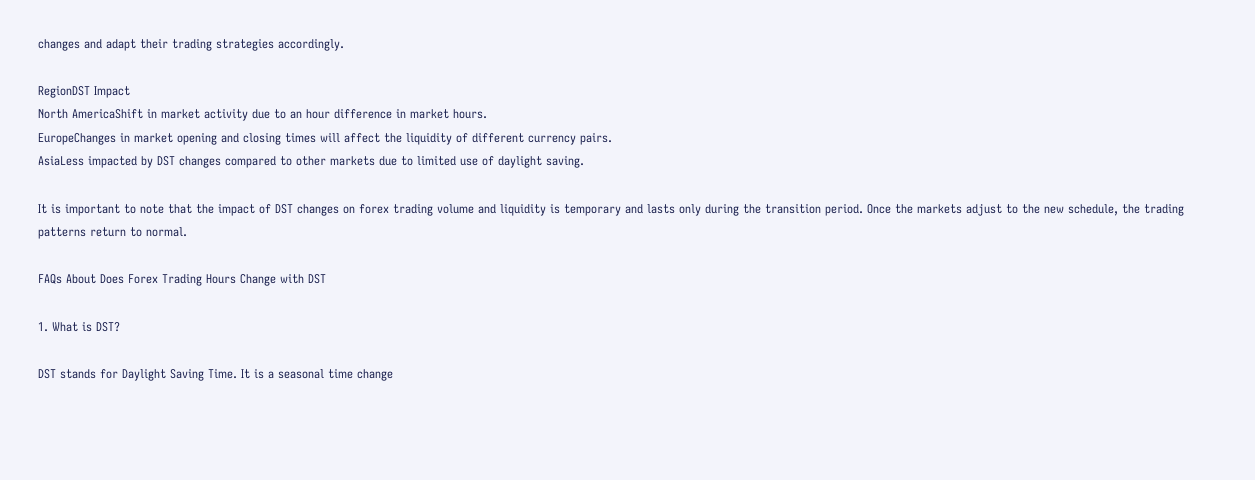changes and adapt their trading strategies accordingly.

RegionDST Impact
North AmericaShift in market activity due to an hour difference in market hours.
EuropeChanges in market opening and closing times will affect the liquidity of different currency pairs.
AsiaLess impacted by DST changes compared to other markets due to limited use of daylight saving.

It is important to note that the impact of DST changes on forex trading volume and liquidity is temporary and lasts only during the transition period. Once the markets adjust to the new schedule, the trading patterns return to normal.

FAQs About Does Forex Trading Hours Change with DST

1. What is DST?

DST stands for Daylight Saving Time. It is a seasonal time change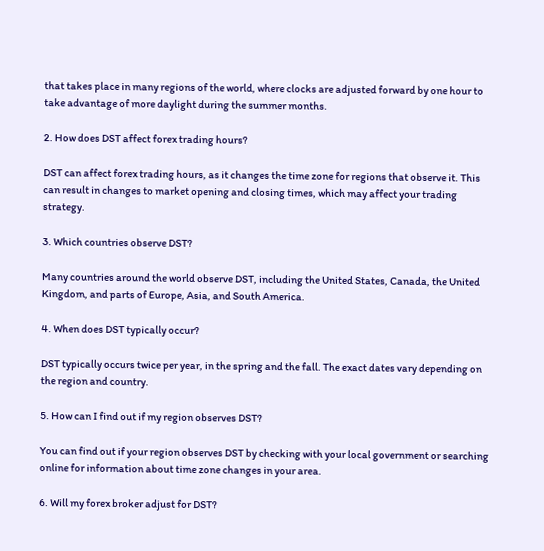that takes place in many regions of the world, where clocks are adjusted forward by one hour to take advantage of more daylight during the summer months.

2. How does DST affect forex trading hours?

DST can affect forex trading hours, as it changes the time zone for regions that observe it. This can result in changes to market opening and closing times, which may affect your trading strategy.

3. Which countries observe DST?

Many countries around the world observe DST, including the United States, Canada, the United Kingdom, and parts of Europe, Asia, and South America.

4. When does DST typically occur?

DST typically occurs twice per year, in the spring and the fall. The exact dates vary depending on the region and country.

5. How can I find out if my region observes DST?

You can find out if your region observes DST by checking with your local government or searching online for information about time zone changes in your area.

6. Will my forex broker adjust for DST?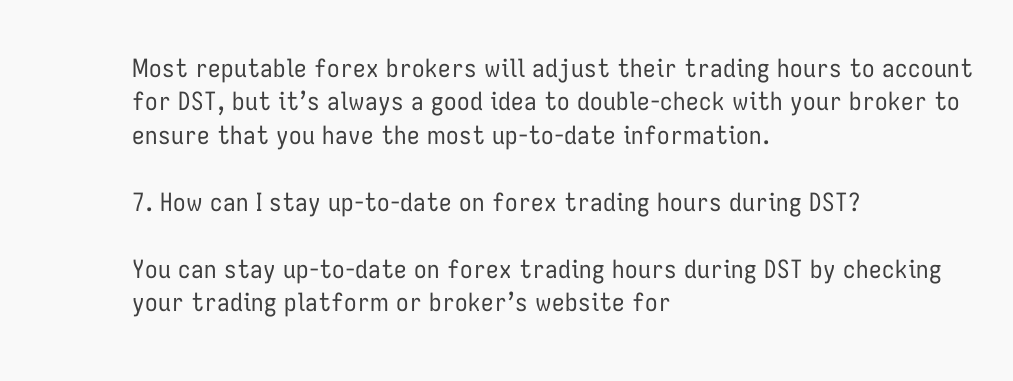Most reputable forex brokers will adjust their trading hours to account for DST, but it’s always a good idea to double-check with your broker to ensure that you have the most up-to-date information.

7. How can I stay up-to-date on forex trading hours during DST?

You can stay up-to-date on forex trading hours during DST by checking your trading platform or broker’s website for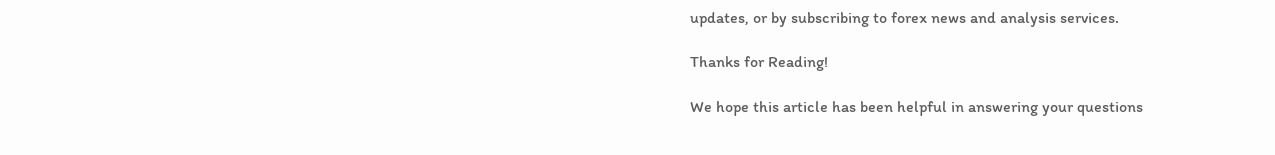updates, or by subscribing to forex news and analysis services.

Thanks for Reading!

We hope this article has been helpful in answering your questions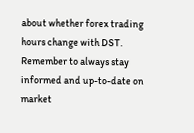about whether forex trading hours change with DST. Remember to always stay informed and up-to-date on market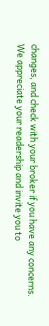changes, and check with your broker if you have any concerns. We appreciate your readership and invite you to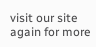visit our site again for more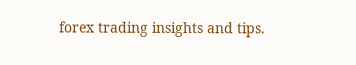forex trading insights and tips.